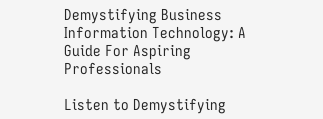Demystifying Business Information Technology: A Guide For Aspiring Professionals

Listen to Demystifying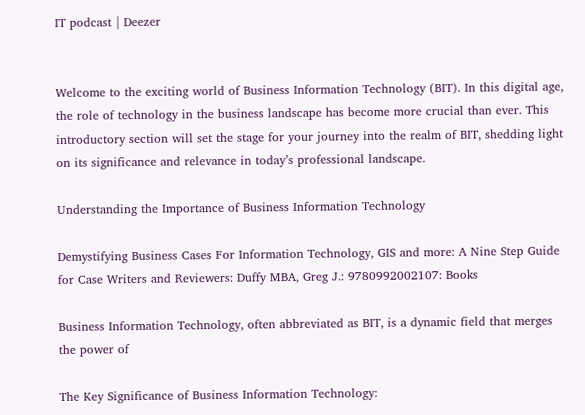IT podcast | Deezer


Welcome to the exciting world of Business Information Technology (BIT). In this digital age, the role of technology in the business landscape has become more crucial than ever. This introductory section will set the stage for your journey into the realm of BIT, shedding light on its significance and relevance in today’s professional landscape.

Understanding the Importance of Business Information Technology

Demystifying Business Cases For Information Technology, GIS and more: A Nine Step Guide for Case Writers and Reviewers: Duffy MBA, Greg J.: 9780992002107: Books

Business Information Technology, often abbreviated as BIT, is a dynamic field that merges the power of

The Key Significance of Business Information Technology: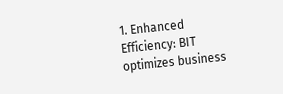1. Enhanced Efficiency: BIT optimizes business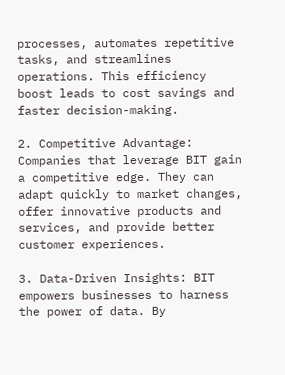processes, automates repetitive tasks, and streamlines operations. This efficiency boost leads to cost savings and faster decision-making.

2. Competitive Advantage: Companies that leverage BIT gain a competitive edge. They can adapt quickly to market changes, offer innovative products and services, and provide better customer experiences.

3. Data-Driven Insights: BIT empowers businesses to harness the power of data. By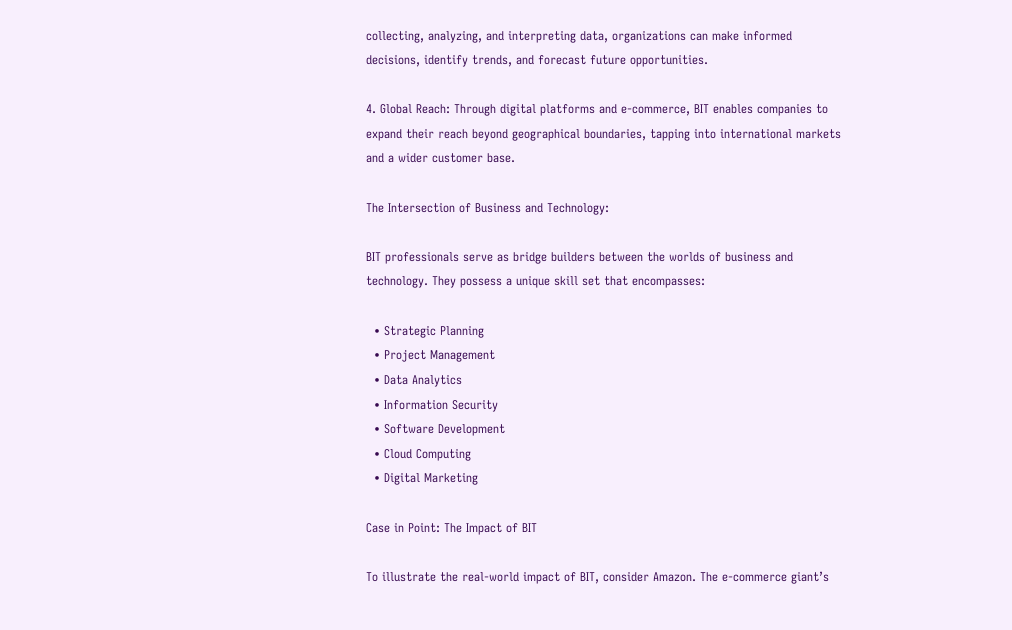collecting, analyzing, and interpreting data, organizations can make informed decisions, identify trends, and forecast future opportunities.

4. Global Reach: Through digital platforms and e-commerce, BIT enables companies to expand their reach beyond geographical boundaries, tapping into international markets and a wider customer base.

The Intersection of Business and Technology:

BIT professionals serve as bridge builders between the worlds of business and technology. They possess a unique skill set that encompasses:

  • Strategic Planning
  • Project Management
  • Data Analytics
  • Information Security
  • Software Development
  • Cloud Computing
  • Digital Marketing

Case in Point: The Impact of BIT

To illustrate the real-world impact of BIT, consider Amazon. The e-commerce giant’s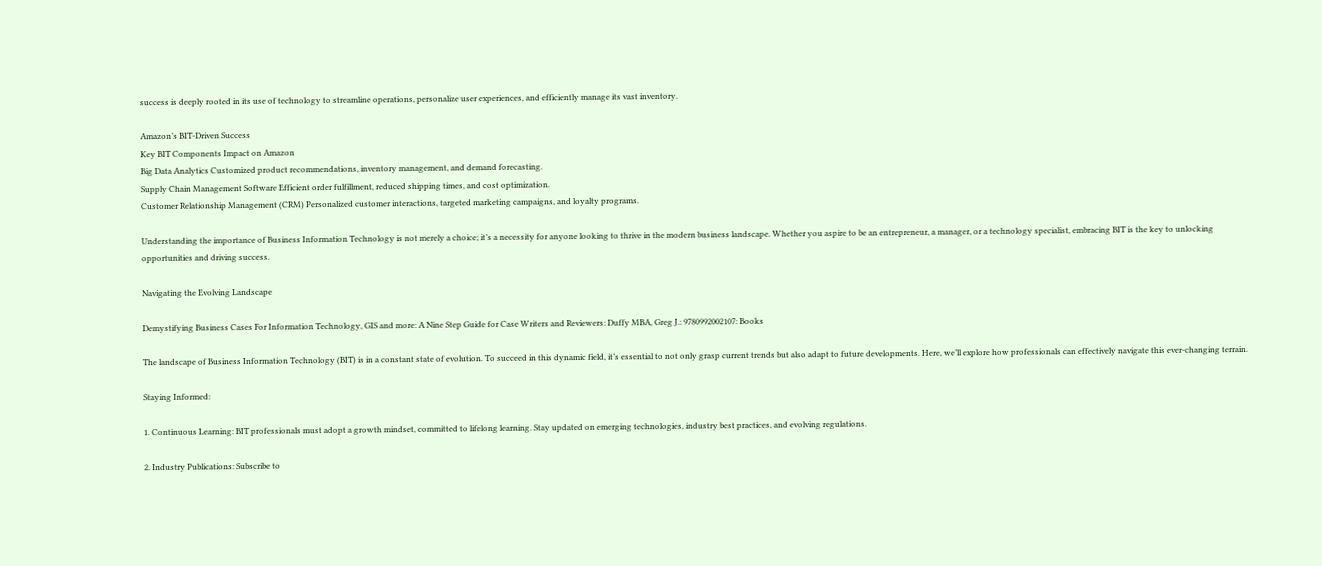success is deeply rooted in its use of technology to streamline operations, personalize user experiences, and efficiently manage its vast inventory.

Amazon’s BIT-Driven Success
Key BIT Components Impact on Amazon
Big Data Analytics Customized product recommendations, inventory management, and demand forecasting.
Supply Chain Management Software Efficient order fulfillment, reduced shipping times, and cost optimization.
Customer Relationship Management (CRM) Personalized customer interactions, targeted marketing campaigns, and loyalty programs.

Understanding the importance of Business Information Technology is not merely a choice; it’s a necessity for anyone looking to thrive in the modern business landscape. Whether you aspire to be an entrepreneur, a manager, or a technology specialist, embracing BIT is the key to unlocking opportunities and driving success.

Navigating the Evolving Landscape

Demystifying Business Cases For Information Technology, GIS and more: A Nine Step Guide for Case Writers and Reviewers: Duffy MBA, Greg J.: 9780992002107: Books

The landscape of Business Information Technology (BIT) is in a constant state of evolution. To succeed in this dynamic field, it’s essential to not only grasp current trends but also adapt to future developments. Here, we’ll explore how professionals can effectively navigate this ever-changing terrain.

Staying Informed:

1. Continuous Learning: BIT professionals must adopt a growth mindset, committed to lifelong learning. Stay updated on emerging technologies, industry best practices, and evolving regulations.

2. Industry Publications: Subscribe to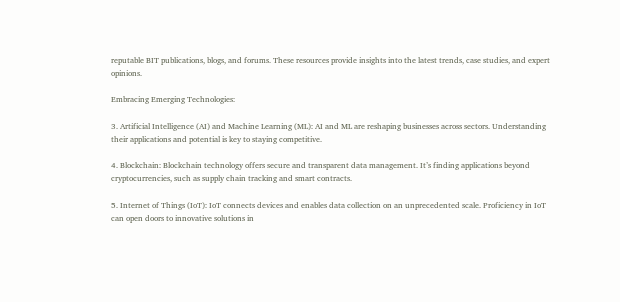reputable BIT publications, blogs, and forums. These resources provide insights into the latest trends, case studies, and expert opinions.

Embracing Emerging Technologies:

3. Artificial Intelligence (AI) and Machine Learning (ML): AI and ML are reshaping businesses across sectors. Understanding their applications and potential is key to staying competitive.

4. Blockchain: Blockchain technology offers secure and transparent data management. It’s finding applications beyond cryptocurrencies, such as supply chain tracking and smart contracts.

5. Internet of Things (IoT): IoT connects devices and enables data collection on an unprecedented scale. Proficiency in IoT can open doors to innovative solutions in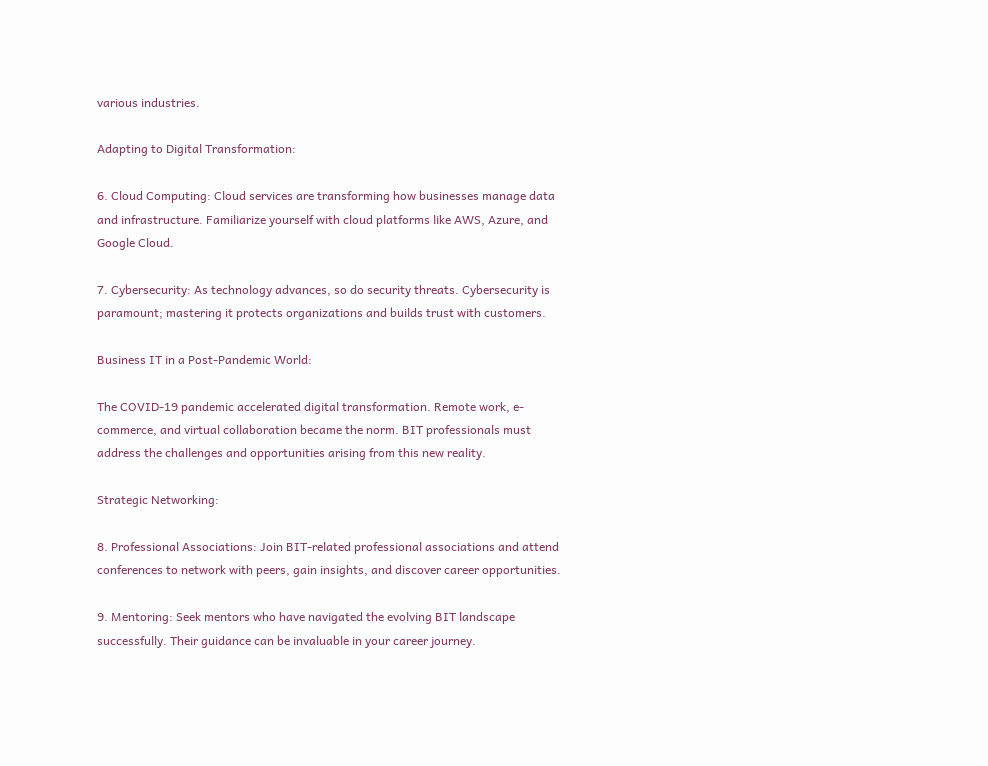various industries.

Adapting to Digital Transformation:

6. Cloud Computing: Cloud services are transforming how businesses manage data and infrastructure. Familiarize yourself with cloud platforms like AWS, Azure, and Google Cloud.

7. Cybersecurity: As technology advances, so do security threats. Cybersecurity is paramount; mastering it protects organizations and builds trust with customers.

Business IT in a Post-Pandemic World:

The COVID-19 pandemic accelerated digital transformation. Remote work, e-commerce, and virtual collaboration became the norm. BIT professionals must address the challenges and opportunities arising from this new reality.

Strategic Networking:

8. Professional Associations: Join BIT-related professional associations and attend conferences to network with peers, gain insights, and discover career opportunities.

9. Mentoring: Seek mentors who have navigated the evolving BIT landscape successfully. Their guidance can be invaluable in your career journey.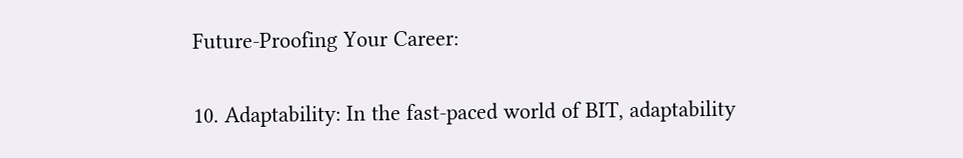Future-Proofing Your Career:

10. Adaptability: In the fast-paced world of BIT, adaptability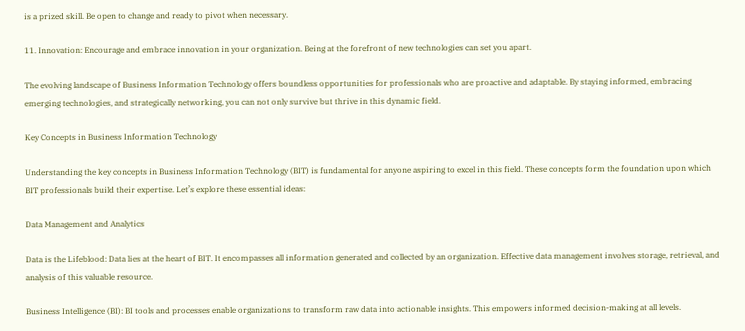is a prized skill. Be open to change and ready to pivot when necessary.

11. Innovation: Encourage and embrace innovation in your organization. Being at the forefront of new technologies can set you apart.

The evolving landscape of Business Information Technology offers boundless opportunities for professionals who are proactive and adaptable. By staying informed, embracing emerging technologies, and strategically networking, you can not only survive but thrive in this dynamic field.

Key Concepts in Business Information Technology

Understanding the key concepts in Business Information Technology (BIT) is fundamental for anyone aspiring to excel in this field. These concepts form the foundation upon which BIT professionals build their expertise. Let’s explore these essential ideas:

Data Management and Analytics

Data is the Lifeblood: Data lies at the heart of BIT. It encompasses all information generated and collected by an organization. Effective data management involves storage, retrieval, and analysis of this valuable resource.

Business Intelligence (BI): BI tools and processes enable organizations to transform raw data into actionable insights. This empowers informed decision-making at all levels.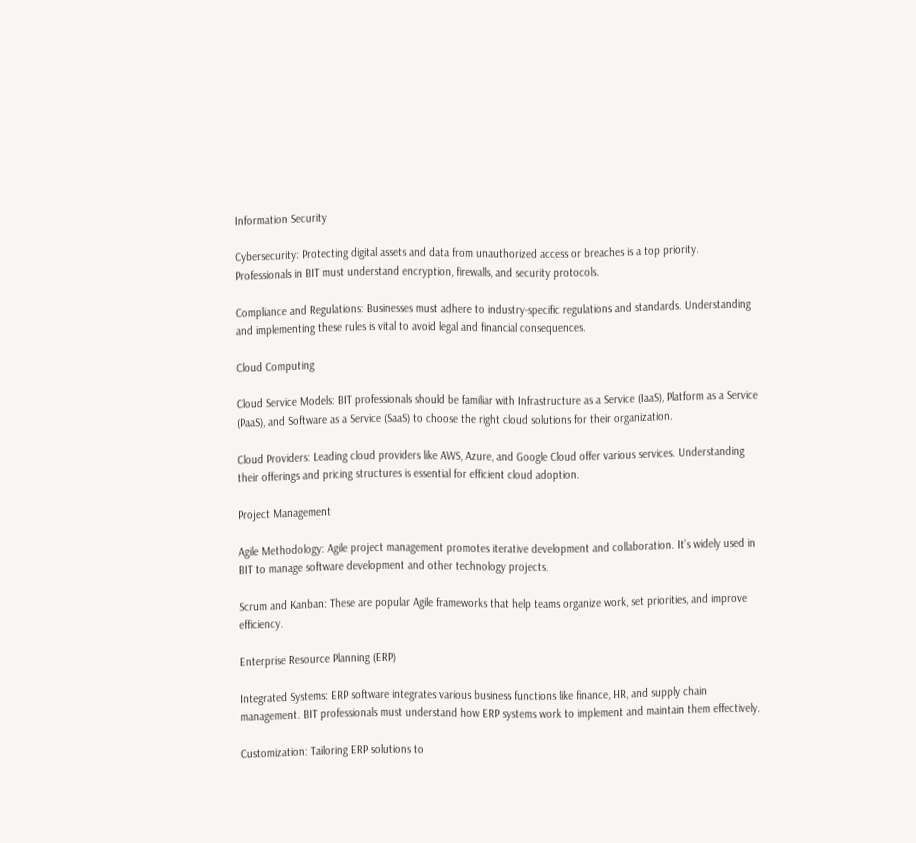Information Security

Cybersecurity: Protecting digital assets and data from unauthorized access or breaches is a top priority. Professionals in BIT must understand encryption, firewalls, and security protocols.

Compliance and Regulations: Businesses must adhere to industry-specific regulations and standards. Understanding and implementing these rules is vital to avoid legal and financial consequences.

Cloud Computing

Cloud Service Models: BIT professionals should be familiar with Infrastructure as a Service (IaaS), Platform as a Service (PaaS), and Software as a Service (SaaS) to choose the right cloud solutions for their organization.

Cloud Providers: Leading cloud providers like AWS, Azure, and Google Cloud offer various services. Understanding their offerings and pricing structures is essential for efficient cloud adoption.

Project Management

Agile Methodology: Agile project management promotes iterative development and collaboration. It’s widely used in BIT to manage software development and other technology projects.

Scrum and Kanban: These are popular Agile frameworks that help teams organize work, set priorities, and improve efficiency.

Enterprise Resource Planning (ERP)

Integrated Systems: ERP software integrates various business functions like finance, HR, and supply chain management. BIT professionals must understand how ERP systems work to implement and maintain them effectively.

Customization: Tailoring ERP solutions to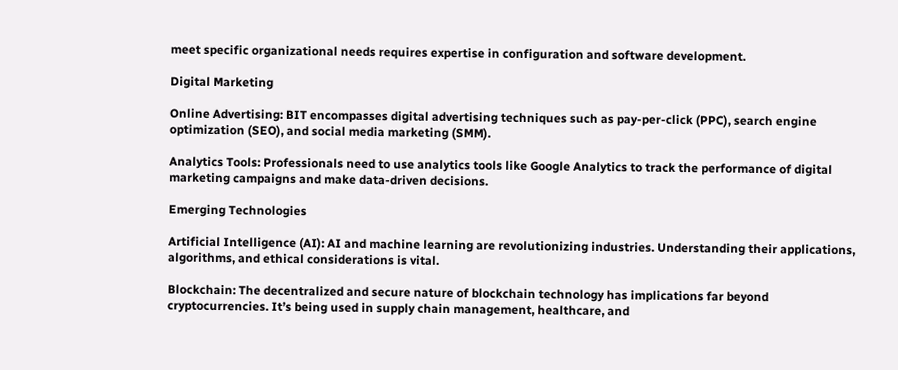meet specific organizational needs requires expertise in configuration and software development.

Digital Marketing

Online Advertising: BIT encompasses digital advertising techniques such as pay-per-click (PPC), search engine optimization (SEO), and social media marketing (SMM).

Analytics Tools: Professionals need to use analytics tools like Google Analytics to track the performance of digital marketing campaigns and make data-driven decisions.

Emerging Technologies

Artificial Intelligence (AI): AI and machine learning are revolutionizing industries. Understanding their applications, algorithms, and ethical considerations is vital.

Blockchain: The decentralized and secure nature of blockchain technology has implications far beyond cryptocurrencies. It’s being used in supply chain management, healthcare, and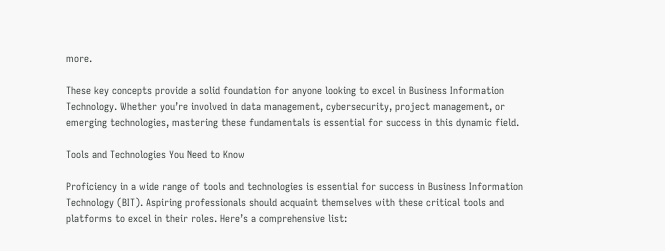more.

These key concepts provide a solid foundation for anyone looking to excel in Business Information Technology. Whether you’re involved in data management, cybersecurity, project management, or emerging technologies, mastering these fundamentals is essential for success in this dynamic field.

Tools and Technologies You Need to Know

Proficiency in a wide range of tools and technologies is essential for success in Business Information Technology (BIT). Aspiring professionals should acquaint themselves with these critical tools and platforms to excel in their roles. Here’s a comprehensive list: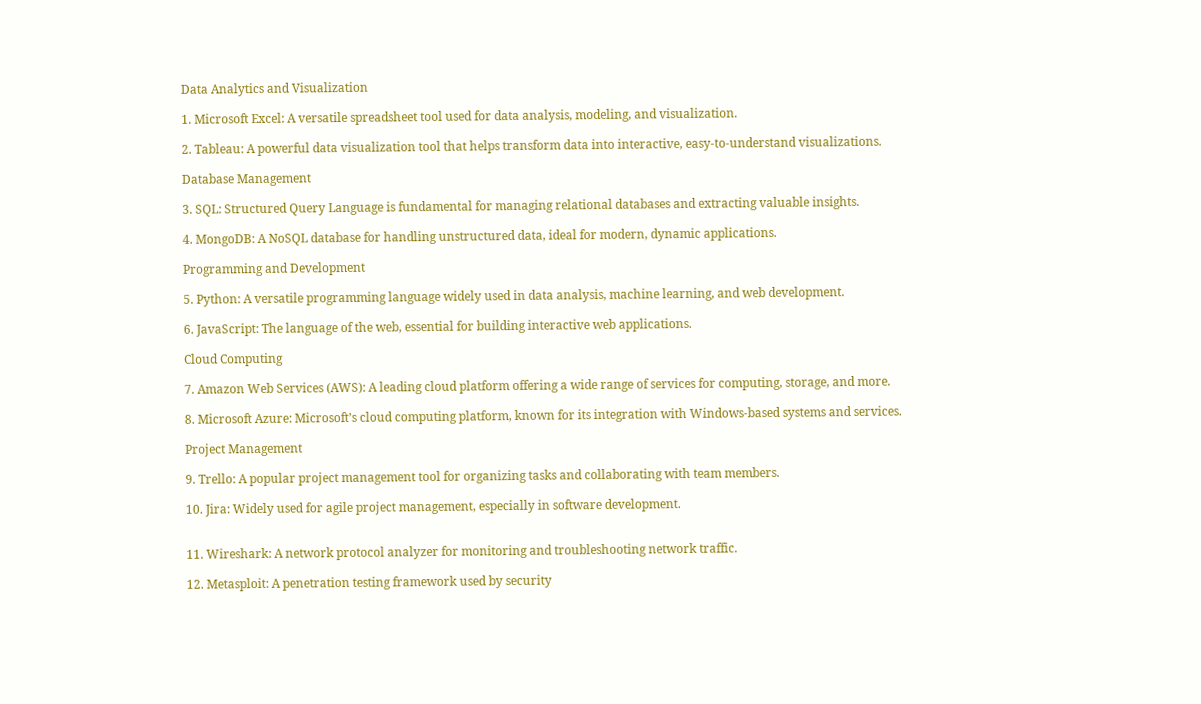Data Analytics and Visualization

1. Microsoft Excel: A versatile spreadsheet tool used for data analysis, modeling, and visualization.

2. Tableau: A powerful data visualization tool that helps transform data into interactive, easy-to-understand visualizations.

Database Management

3. SQL: Structured Query Language is fundamental for managing relational databases and extracting valuable insights.

4. MongoDB: A NoSQL database for handling unstructured data, ideal for modern, dynamic applications.

Programming and Development

5. Python: A versatile programming language widely used in data analysis, machine learning, and web development.

6. JavaScript: The language of the web, essential for building interactive web applications.

Cloud Computing

7. Amazon Web Services (AWS): A leading cloud platform offering a wide range of services for computing, storage, and more.

8. Microsoft Azure: Microsoft’s cloud computing platform, known for its integration with Windows-based systems and services.

Project Management

9. Trello: A popular project management tool for organizing tasks and collaborating with team members.

10. Jira: Widely used for agile project management, especially in software development.


11. Wireshark: A network protocol analyzer for monitoring and troubleshooting network traffic.

12. Metasploit: A penetration testing framework used by security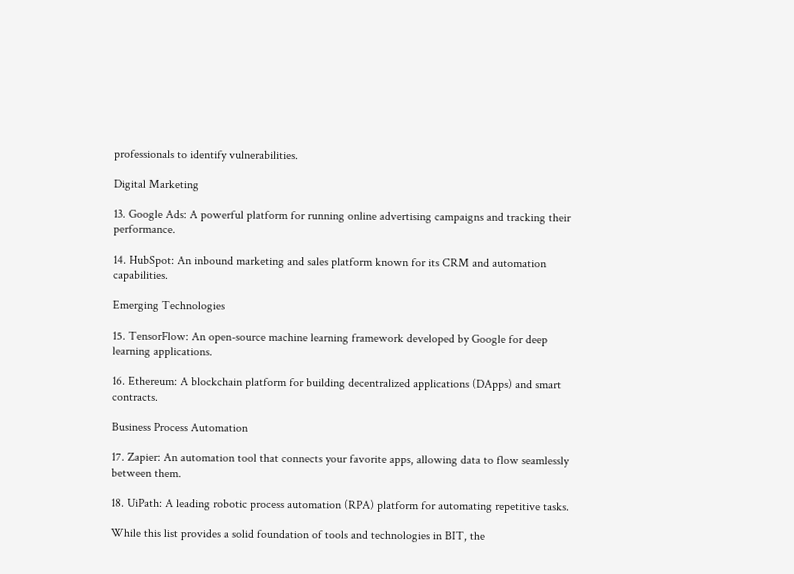professionals to identify vulnerabilities.

Digital Marketing

13. Google Ads: A powerful platform for running online advertising campaigns and tracking their performance.

14. HubSpot: An inbound marketing and sales platform known for its CRM and automation capabilities.

Emerging Technologies

15. TensorFlow: An open-source machine learning framework developed by Google for deep learning applications.

16. Ethereum: A blockchain platform for building decentralized applications (DApps) and smart contracts.

Business Process Automation

17. Zapier: An automation tool that connects your favorite apps, allowing data to flow seamlessly between them.

18. UiPath: A leading robotic process automation (RPA) platform for automating repetitive tasks.

While this list provides a solid foundation of tools and technologies in BIT, the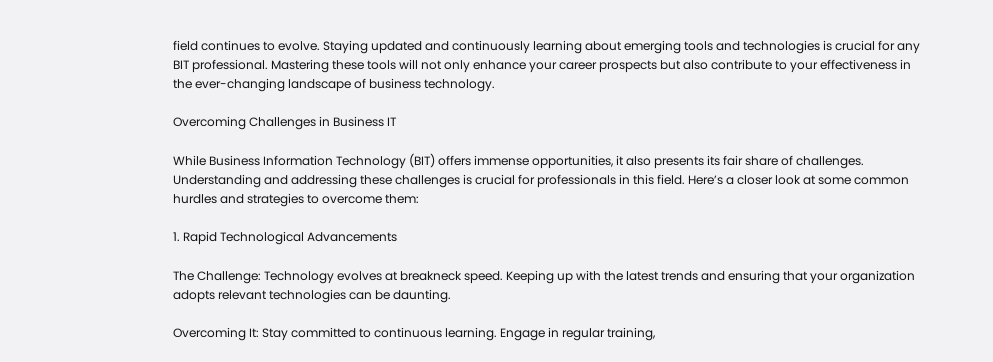field continues to evolve. Staying updated and continuously learning about emerging tools and technologies is crucial for any BIT professional. Mastering these tools will not only enhance your career prospects but also contribute to your effectiveness in the ever-changing landscape of business technology.

Overcoming Challenges in Business IT

While Business Information Technology (BIT) offers immense opportunities, it also presents its fair share of challenges. Understanding and addressing these challenges is crucial for professionals in this field. Here’s a closer look at some common hurdles and strategies to overcome them:

1. Rapid Technological Advancements

The Challenge: Technology evolves at breakneck speed. Keeping up with the latest trends and ensuring that your organization adopts relevant technologies can be daunting.

Overcoming It: Stay committed to continuous learning. Engage in regular training,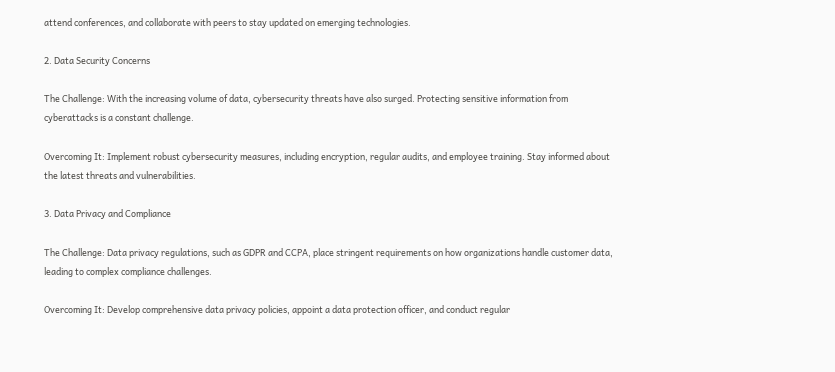attend conferences, and collaborate with peers to stay updated on emerging technologies.

2. Data Security Concerns

The Challenge: With the increasing volume of data, cybersecurity threats have also surged. Protecting sensitive information from cyberattacks is a constant challenge.

Overcoming It: Implement robust cybersecurity measures, including encryption, regular audits, and employee training. Stay informed about the latest threats and vulnerabilities.

3. Data Privacy and Compliance

The Challenge: Data privacy regulations, such as GDPR and CCPA, place stringent requirements on how organizations handle customer data, leading to complex compliance challenges.

Overcoming It: Develop comprehensive data privacy policies, appoint a data protection officer, and conduct regular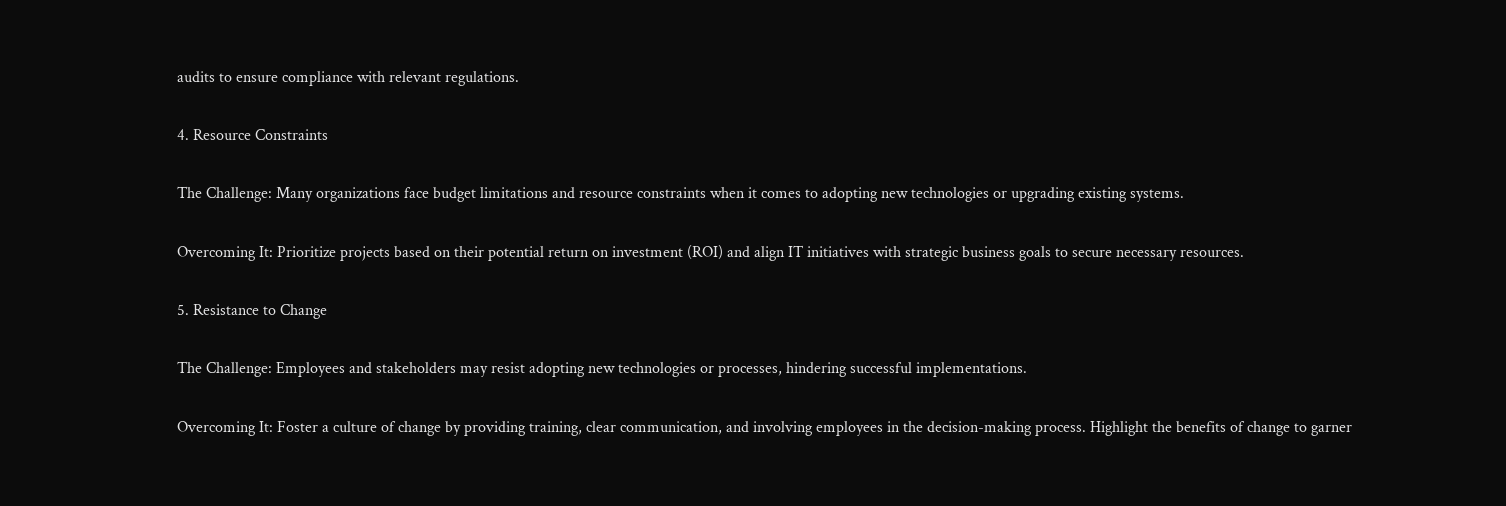audits to ensure compliance with relevant regulations.

4. Resource Constraints

The Challenge: Many organizations face budget limitations and resource constraints when it comes to adopting new technologies or upgrading existing systems.

Overcoming It: Prioritize projects based on their potential return on investment (ROI) and align IT initiatives with strategic business goals to secure necessary resources.

5. Resistance to Change

The Challenge: Employees and stakeholders may resist adopting new technologies or processes, hindering successful implementations.

Overcoming It: Foster a culture of change by providing training, clear communication, and involving employees in the decision-making process. Highlight the benefits of change to garner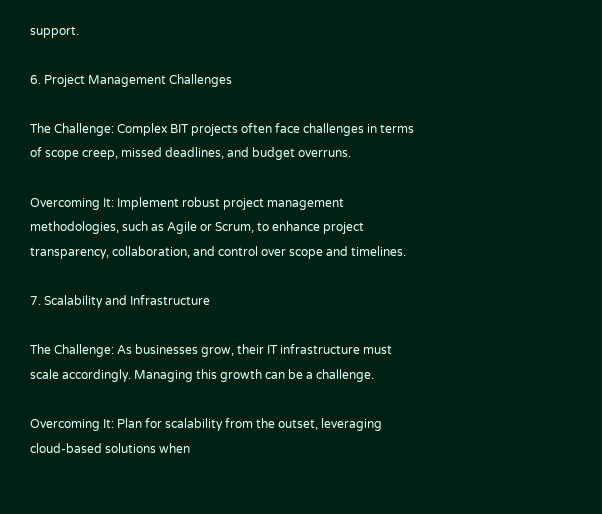support.

6. Project Management Challenges

The Challenge: Complex BIT projects often face challenges in terms of scope creep, missed deadlines, and budget overruns.

Overcoming It: Implement robust project management methodologies, such as Agile or Scrum, to enhance project transparency, collaboration, and control over scope and timelines.

7. Scalability and Infrastructure

The Challenge: As businesses grow, their IT infrastructure must scale accordingly. Managing this growth can be a challenge.

Overcoming It: Plan for scalability from the outset, leveraging cloud-based solutions when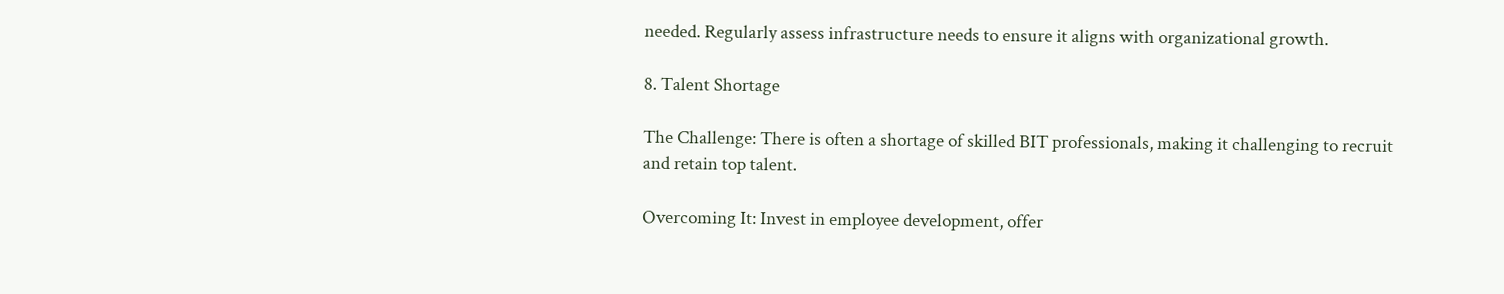needed. Regularly assess infrastructure needs to ensure it aligns with organizational growth.

8. Talent Shortage

The Challenge: There is often a shortage of skilled BIT professionals, making it challenging to recruit and retain top talent.

Overcoming It: Invest in employee development, offer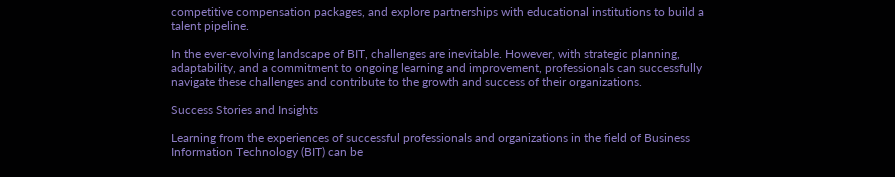competitive compensation packages, and explore partnerships with educational institutions to build a talent pipeline.

In the ever-evolving landscape of BIT, challenges are inevitable. However, with strategic planning, adaptability, and a commitment to ongoing learning and improvement, professionals can successfully navigate these challenges and contribute to the growth and success of their organizations.

Success Stories and Insights

Learning from the experiences of successful professionals and organizations in the field of Business Information Technology (BIT) can be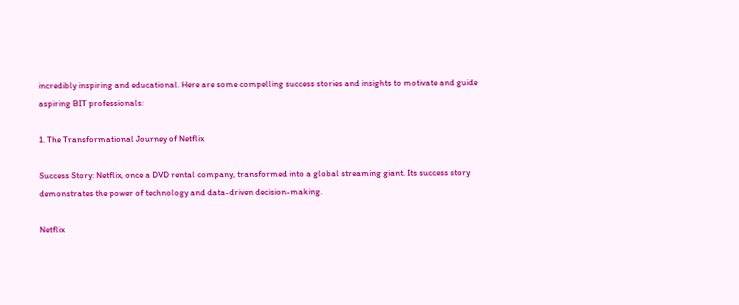incredibly inspiring and educational. Here are some compelling success stories and insights to motivate and guide aspiring BIT professionals:

1. The Transformational Journey of Netflix

Success Story: Netflix, once a DVD rental company, transformed into a global streaming giant. Its success story demonstrates the power of technology and data-driven decision-making.

Netflix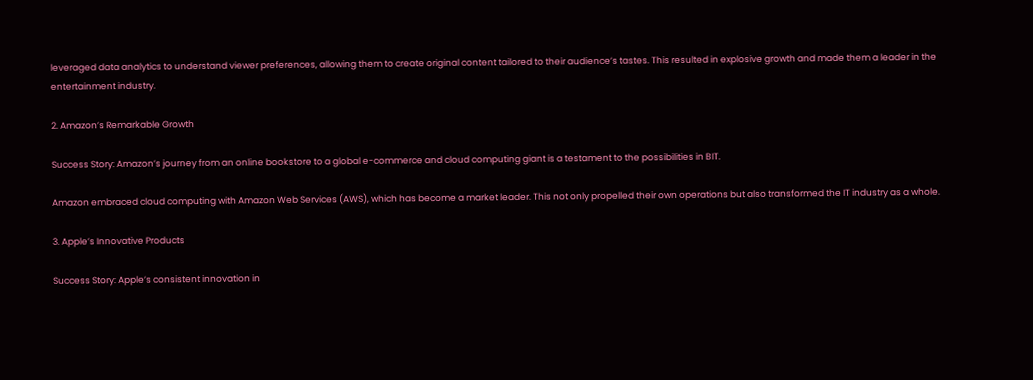leveraged data analytics to understand viewer preferences, allowing them to create original content tailored to their audience’s tastes. This resulted in explosive growth and made them a leader in the entertainment industry.

2. Amazon’s Remarkable Growth

Success Story: Amazon’s journey from an online bookstore to a global e-commerce and cloud computing giant is a testament to the possibilities in BIT.

Amazon embraced cloud computing with Amazon Web Services (AWS), which has become a market leader. This not only propelled their own operations but also transformed the IT industry as a whole.

3. Apple’s Innovative Products

Success Story: Apple’s consistent innovation in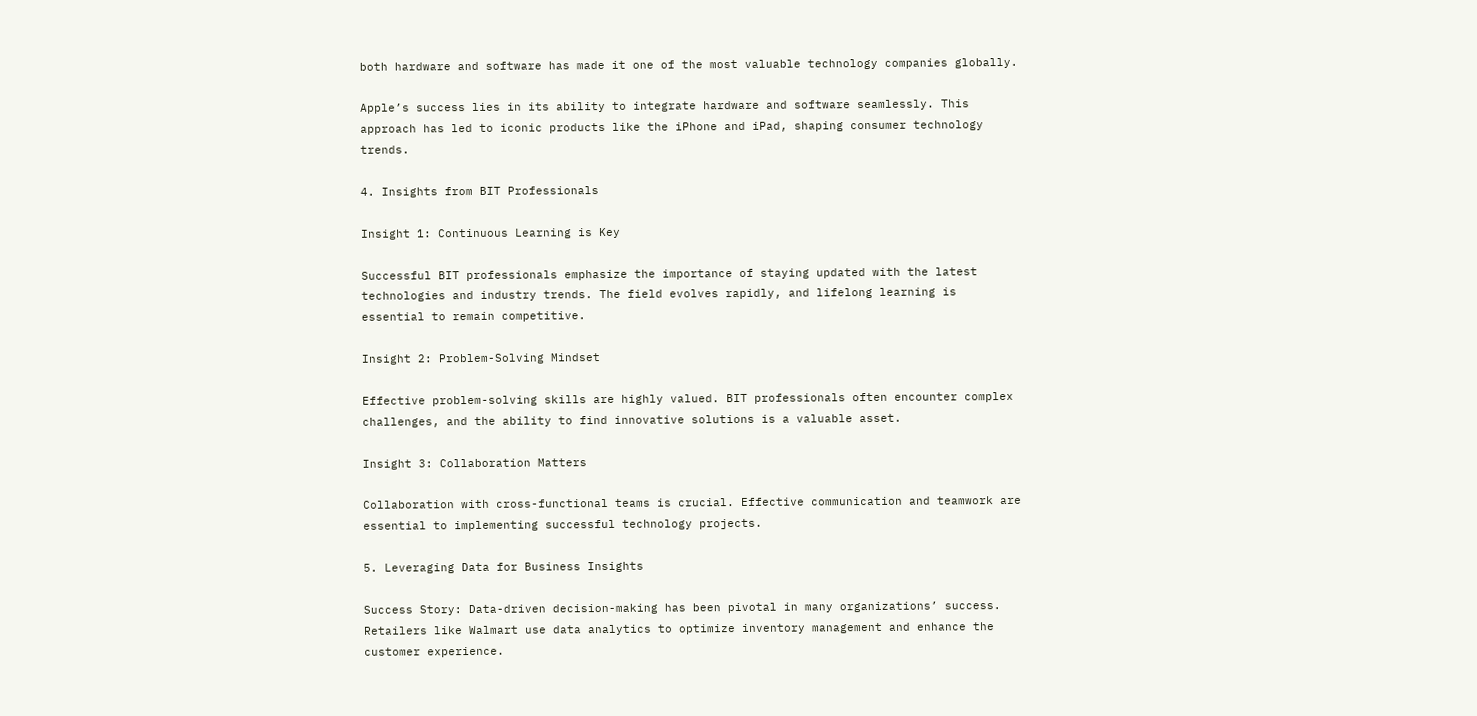both hardware and software has made it one of the most valuable technology companies globally.

Apple’s success lies in its ability to integrate hardware and software seamlessly. This approach has led to iconic products like the iPhone and iPad, shaping consumer technology trends.

4. Insights from BIT Professionals

Insight 1: Continuous Learning is Key

Successful BIT professionals emphasize the importance of staying updated with the latest technologies and industry trends. The field evolves rapidly, and lifelong learning is essential to remain competitive.

Insight 2: Problem-Solving Mindset

Effective problem-solving skills are highly valued. BIT professionals often encounter complex challenges, and the ability to find innovative solutions is a valuable asset.

Insight 3: Collaboration Matters

Collaboration with cross-functional teams is crucial. Effective communication and teamwork are essential to implementing successful technology projects.

5. Leveraging Data for Business Insights

Success Story: Data-driven decision-making has been pivotal in many organizations’ success. Retailers like Walmart use data analytics to optimize inventory management and enhance the customer experience.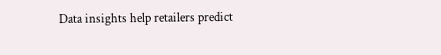Data insights help retailers predict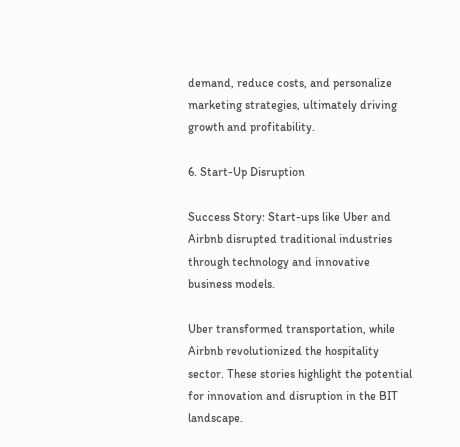demand, reduce costs, and personalize marketing strategies, ultimately driving growth and profitability.

6. Start-Up Disruption

Success Story: Start-ups like Uber and Airbnb disrupted traditional industries through technology and innovative business models.

Uber transformed transportation, while Airbnb revolutionized the hospitality sector. These stories highlight the potential for innovation and disruption in the BIT landscape.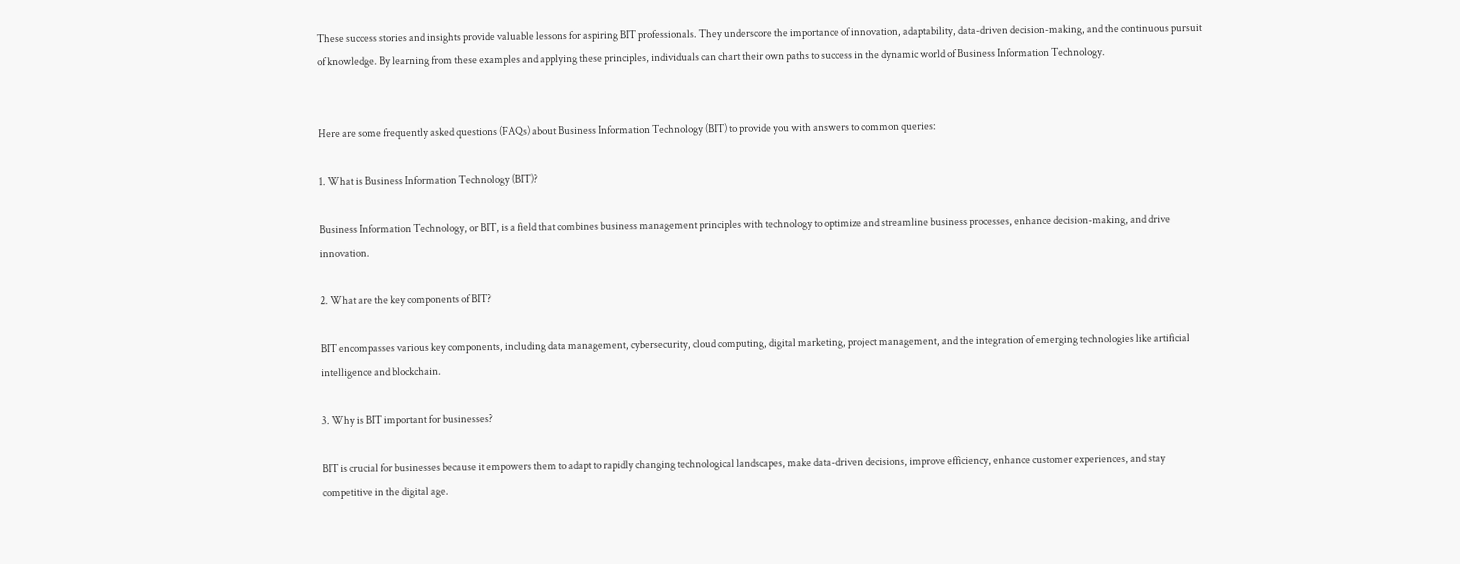These success stories and insights provide valuable lessons for aspiring BIT professionals. They underscore the importance of innovation, adaptability, data-driven decision-making, and the continuous pursuit of knowledge. By learning from these examples and applying these principles, individuals can chart their own paths to success in the dynamic world of Business Information Technology.


Here are some frequently asked questions (FAQs) about Business Information Technology (BIT) to provide you with answers to common queries:

1. What is Business Information Technology (BIT)?

Business Information Technology, or BIT, is a field that combines business management principles with technology to optimize and streamline business processes, enhance decision-making, and drive innovation.

2. What are the key components of BIT?

BIT encompasses various key components, including data management, cybersecurity, cloud computing, digital marketing, project management, and the integration of emerging technologies like artificial intelligence and blockchain.

3. Why is BIT important for businesses?

BIT is crucial for businesses because it empowers them to adapt to rapidly changing technological landscapes, make data-driven decisions, improve efficiency, enhance customer experiences, and stay competitive in the digital age.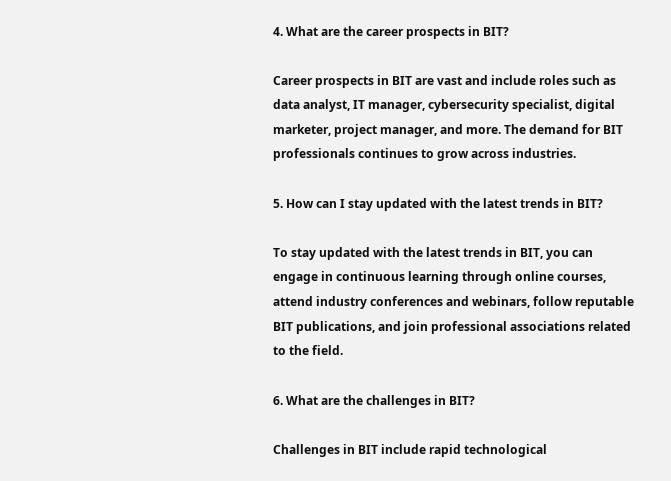4. What are the career prospects in BIT?

Career prospects in BIT are vast and include roles such as data analyst, IT manager, cybersecurity specialist, digital marketer, project manager, and more. The demand for BIT professionals continues to grow across industries.

5. How can I stay updated with the latest trends in BIT?

To stay updated with the latest trends in BIT, you can engage in continuous learning through online courses, attend industry conferences and webinars, follow reputable BIT publications, and join professional associations related to the field.

6. What are the challenges in BIT?

Challenges in BIT include rapid technological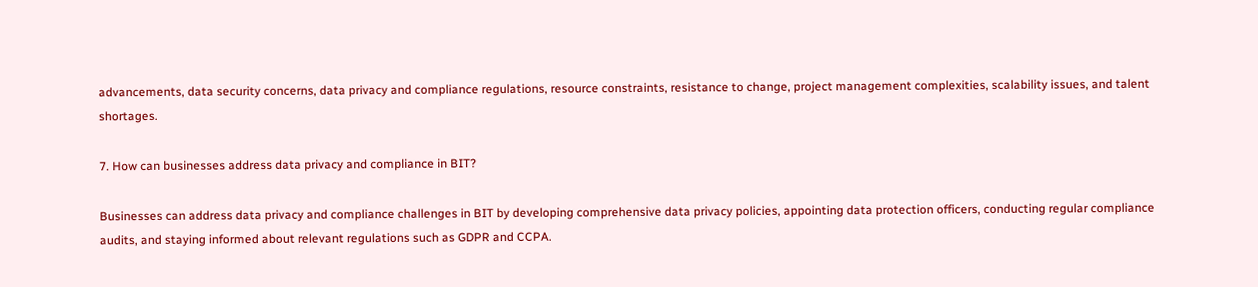advancements, data security concerns, data privacy and compliance regulations, resource constraints, resistance to change, project management complexities, scalability issues, and talent shortages.

7. How can businesses address data privacy and compliance in BIT?

Businesses can address data privacy and compliance challenges in BIT by developing comprehensive data privacy policies, appointing data protection officers, conducting regular compliance audits, and staying informed about relevant regulations such as GDPR and CCPA.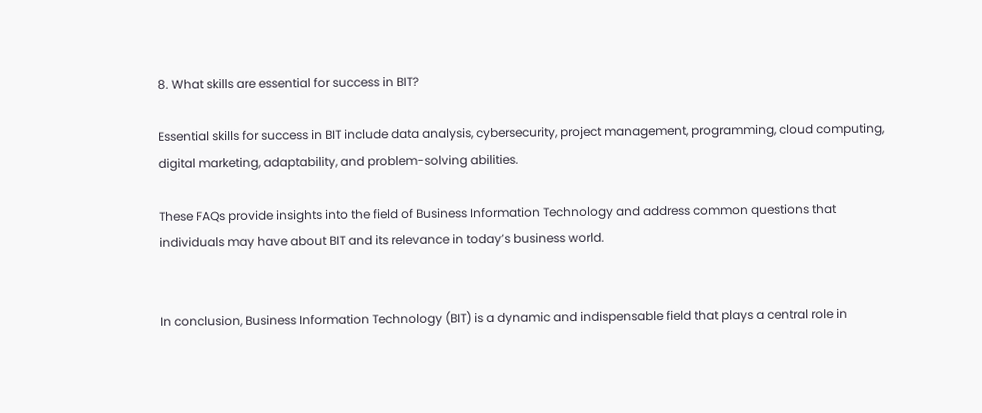8. What skills are essential for success in BIT?

Essential skills for success in BIT include data analysis, cybersecurity, project management, programming, cloud computing, digital marketing, adaptability, and problem-solving abilities.

These FAQs provide insights into the field of Business Information Technology and address common questions that individuals may have about BIT and its relevance in today’s business world.


In conclusion, Business Information Technology (BIT) is a dynamic and indispensable field that plays a central role in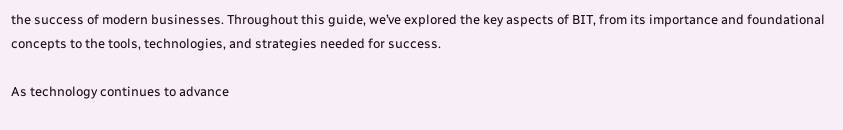the success of modern businesses. Throughout this guide, we’ve explored the key aspects of BIT, from its importance and foundational concepts to the tools, technologies, and strategies needed for success.

As technology continues to advance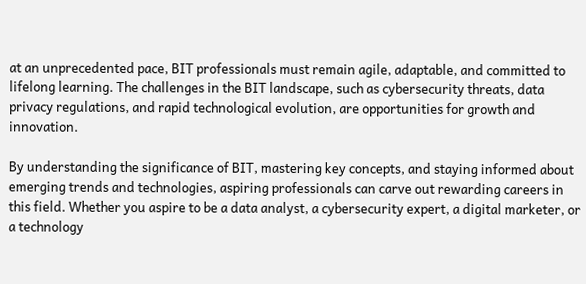at an unprecedented pace, BIT professionals must remain agile, adaptable, and committed to lifelong learning. The challenges in the BIT landscape, such as cybersecurity threats, data privacy regulations, and rapid technological evolution, are opportunities for growth and innovation.

By understanding the significance of BIT, mastering key concepts, and staying informed about emerging trends and technologies, aspiring professionals can carve out rewarding careers in this field. Whether you aspire to be a data analyst, a cybersecurity expert, a digital marketer, or a technology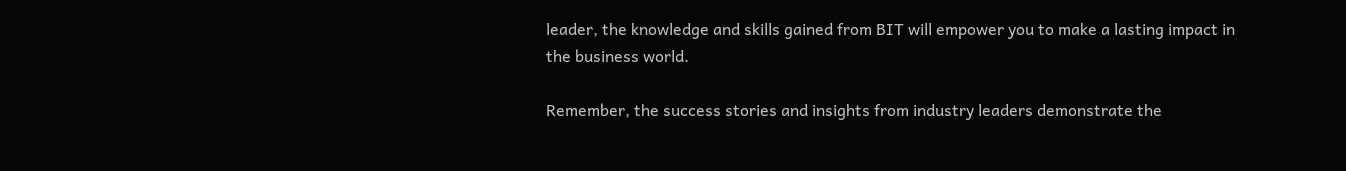leader, the knowledge and skills gained from BIT will empower you to make a lasting impact in the business world.

Remember, the success stories and insights from industry leaders demonstrate the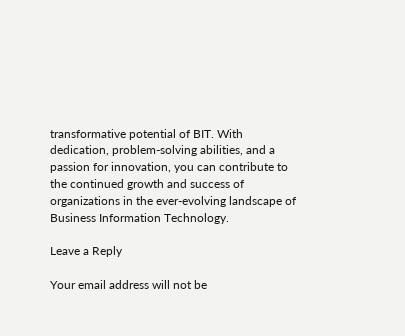transformative potential of BIT. With dedication, problem-solving abilities, and a passion for innovation, you can contribute to the continued growth and success of organizations in the ever-evolving landscape of Business Information Technology.

Leave a Reply

Your email address will not be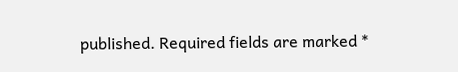published. Required fields are marked *